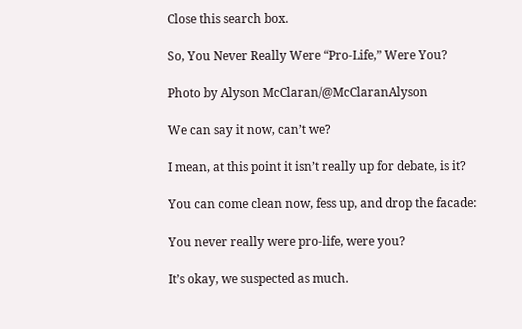Close this search box.

So, You Never Really Were “Pro-Life,” Were You?

Photo by Alyson McClaran/@McClaranAlyson

We can say it now, can’t we?

I mean, at this point it isn’t really up for debate, is it?

You can come clean now, fess up, and drop the facade:

You never really were pro-life, were you?

It’s okay, we suspected as much.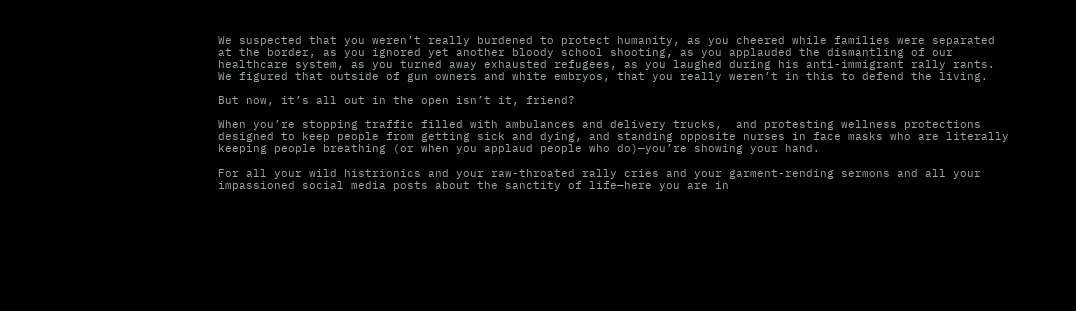We suspected that you weren’t really burdened to protect humanity, as you cheered while families were separated at the border, as you ignored yet another bloody school shooting, as you applauded the dismantling of our healthcare system, as you turned away exhausted refugees, as you laughed during his anti-immigrant rally rants. We figured that outside of gun owners and white embryos, that you really weren’t in this to defend the living.

But now, it’s all out in the open isn’t it, friend?

When you’re stopping traffic filled with ambulances and delivery trucks,  and protesting wellness protections designed to keep people from getting sick and dying, and standing opposite nurses in face masks who are literally keeping people breathing (or when you applaud people who do)—you’re showing your hand.

For all your wild histrionics and your raw-throated rally cries and your garment-rending sermons and all your impassioned social media posts about the sanctity of life—here you are in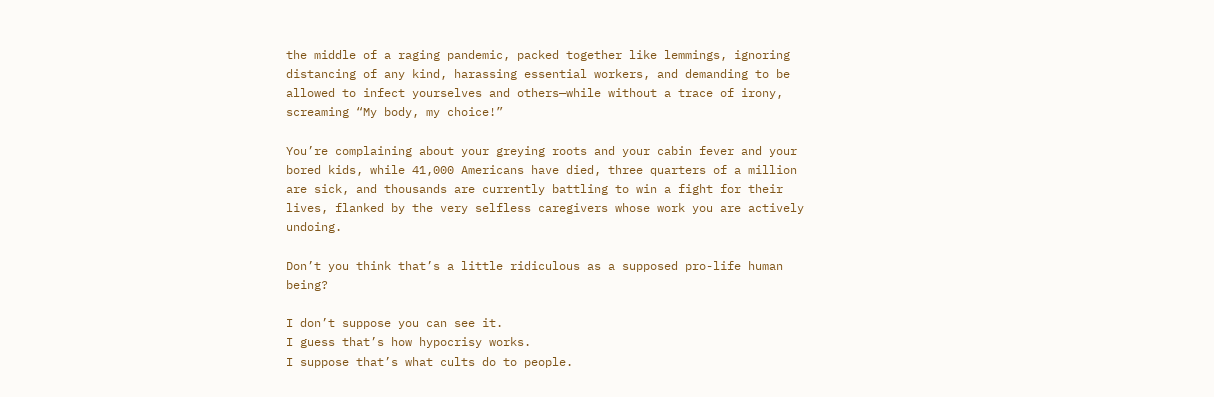the middle of a raging pandemic, packed together like lemmings, ignoring distancing of any kind, harassing essential workers, and demanding to be allowed to infect yourselves and others—while without a trace of irony, screaming “My body, my choice!”

You’re complaining about your greying roots and your cabin fever and your bored kids, while 41,000 Americans have died, three quarters of a million are sick, and thousands are currently battling to win a fight for their lives, flanked by the very selfless caregivers whose work you are actively undoing.

Don’t you think that’s a little ridiculous as a supposed pro-life human being?

I don’t suppose you can see it.
I guess that’s how hypocrisy works.
I suppose that’s what cults do to people.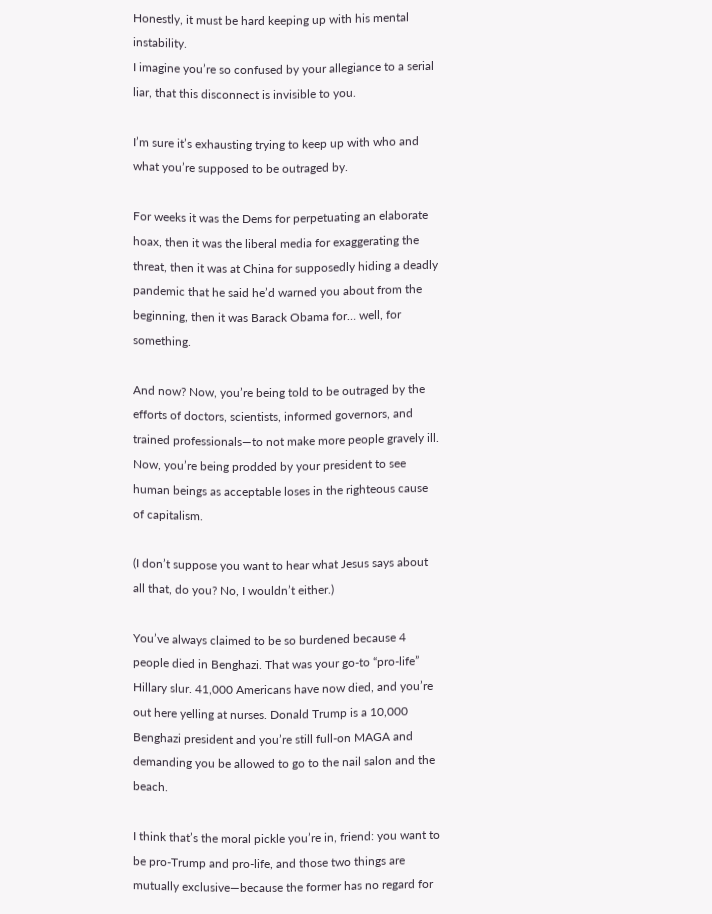Honestly, it must be hard keeping up with his mental instability.
I imagine you’re so confused by your allegiance to a serial liar, that this disconnect is invisible to you.

I’m sure it’s exhausting trying to keep up with who and what you’re supposed to be outraged by.

For weeks it was the Dems for perpetuating an elaborate hoax, then it was the liberal media for exaggerating the threat, then it was at China for supposedly hiding a deadly pandemic that he said he’d warned you about from the beginning, then it was Barack Obama for… well, for something.

And now? Now, you’re being told to be outraged by the efforts of doctors, scientists, informed governors, and trained professionals—to not make more people gravely ill. Now, you’re being prodded by your president to see human beings as acceptable loses in the righteous cause of capitalism.

(I don’t suppose you want to hear what Jesus says about all that, do you? No, I wouldn’t either.)

You’ve always claimed to be so burdened because 4 people died in Benghazi. That was your go-to “pro-life” Hillary slur. 41,000 Americans have now died, and you’re out here yelling at nurses. Donald Trump is a 10,000 Benghazi president and you’re still full-on MAGA and demanding you be allowed to go to the nail salon and the beach.

I think that’s the moral pickle you’re in, friend: you want to be pro-Trump and pro-life, and those two things are mutually exclusive—because the former has no regard for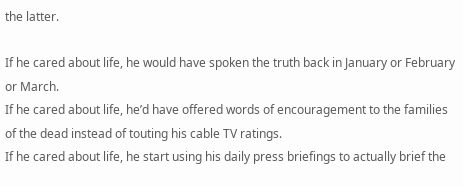the latter.

If he cared about life, he would have spoken the truth back in January or February or March.
If he cared about life, he’d have offered words of encouragement to the families of the dead instead of touting his cable TV ratings.
If he cared about life, he start using his daily press briefings to actually brief the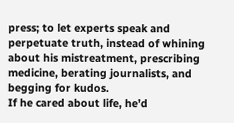press; to let experts speak and perpetuate truth, instead of whining about his mistreatment, prescribing medicine, berating journalists, and begging for kudos.
If he cared about life, he’d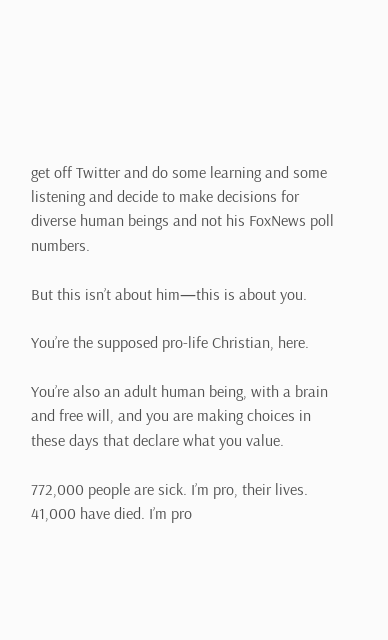get off Twitter and do some learning and some listening and decide to make decisions for diverse human beings and not his FoxNews poll numbers.

But this isn’t about him—this is about you.

You’re the supposed pro-life Christian, here.

You’re also an adult human being, with a brain and free will, and you are making choices in these days that declare what you value.

772,000 people are sick. I’m pro, their lives.
41,000 have died. I’m pro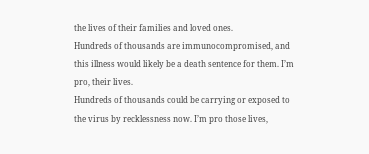the lives of their families and loved ones.
Hundreds of thousands are immunocompromised, and this illness would likely be a death sentence for them. I’m pro, their lives.
Hundreds of thousands could be carrying or exposed to the virus by recklessness now. I’m pro those lives,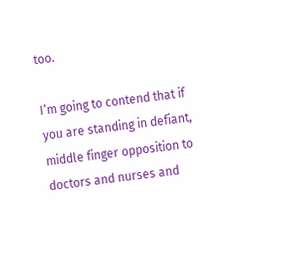too.

I’m going to contend that if you are standing in defiant, middle finger opposition to doctors and nurses and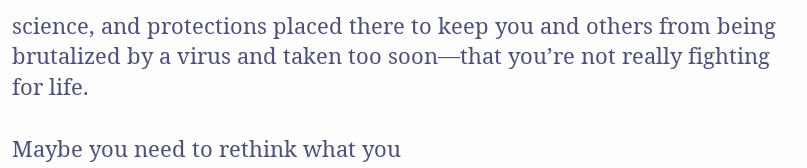science, and protections placed there to keep you and others from being brutalized by a virus and taken too soon—that you’re not really fighting for life.

Maybe you need to rethink what you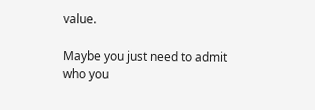value.

Maybe you just need to admit who you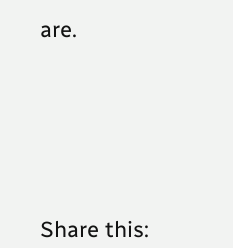are.






Share this: